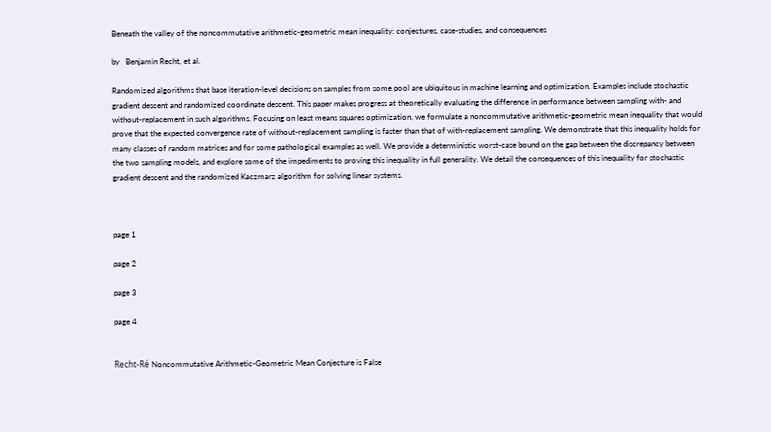Beneath the valley of the noncommutative arithmetic-geometric mean inequality: conjectures, case-studies, and consequences

by   Benjamin Recht, et al.

Randomized algorithms that base iteration-level decisions on samples from some pool are ubiquitous in machine learning and optimization. Examples include stochastic gradient descent and randomized coordinate descent. This paper makes progress at theoretically evaluating the difference in performance between sampling with- and without-replacement in such algorithms. Focusing on least means squares optimization, we formulate a noncommutative arithmetic-geometric mean inequality that would prove that the expected convergence rate of without-replacement sampling is faster than that of with-replacement sampling. We demonstrate that this inequality holds for many classes of random matrices and for some pathological examples as well. We provide a deterministic worst-case bound on the gap between the discrepancy between the two sampling models, and explore some of the impediments to proving this inequality in full generality. We detail the consequences of this inequality for stochastic gradient descent and the randomized Kaczmarz algorithm for solving linear systems.



page 1

page 2

page 3

page 4


Recht-Ré Noncommutative Arithmetic-Geometric Mean Conjecture is False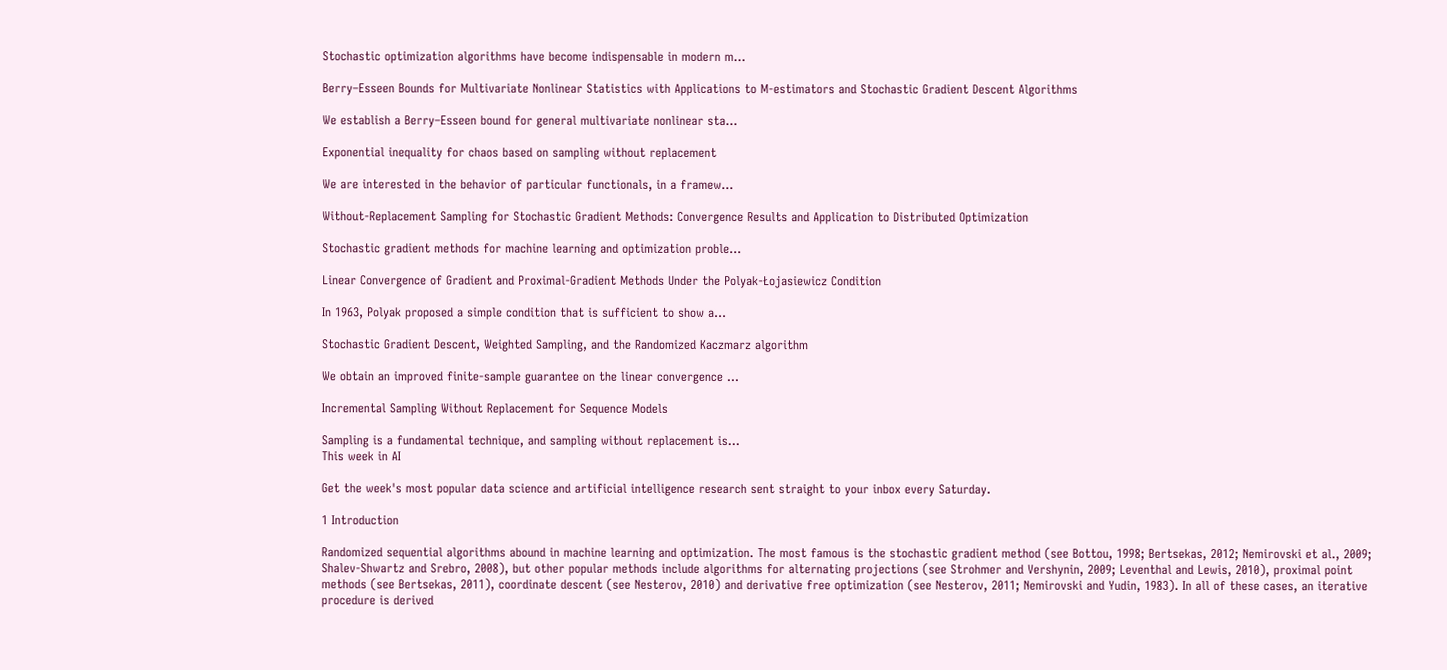Stochastic optimization algorithms have become indispensable in modern m...

Berry–Esseen Bounds for Multivariate Nonlinear Statistics with Applications to M-estimators and Stochastic Gradient Descent Algorithms

We establish a Berry–Esseen bound for general multivariate nonlinear sta...

Exponential inequality for chaos based on sampling without replacement

We are interested in the behavior of particular functionals, in a framew...

Without-Replacement Sampling for Stochastic Gradient Methods: Convergence Results and Application to Distributed Optimization

Stochastic gradient methods for machine learning and optimization proble...

Linear Convergence of Gradient and Proximal-Gradient Methods Under the Polyak-Łojasiewicz Condition

In 1963, Polyak proposed a simple condition that is sufficient to show a...

Stochastic Gradient Descent, Weighted Sampling, and the Randomized Kaczmarz algorithm

We obtain an improved finite-sample guarantee on the linear convergence ...

Incremental Sampling Without Replacement for Sequence Models

Sampling is a fundamental technique, and sampling without replacement is...
This week in AI

Get the week's most popular data science and artificial intelligence research sent straight to your inbox every Saturday.

1 Introduction

Randomized sequential algorithms abound in machine learning and optimization. The most famous is the stochastic gradient method (see Bottou, 1998; Bertsekas, 2012; Nemirovski et al., 2009; Shalev-Shwartz and Srebro, 2008), but other popular methods include algorithms for alternating projections (see Strohmer and Vershynin, 2009; Leventhal and Lewis, 2010), proximal point methods (see Bertsekas, 2011), coordinate descent (see Nesterov, 2010) and derivative free optimization (see Nesterov, 2011; Nemirovski and Yudin, 1983). In all of these cases, an iterative procedure is derived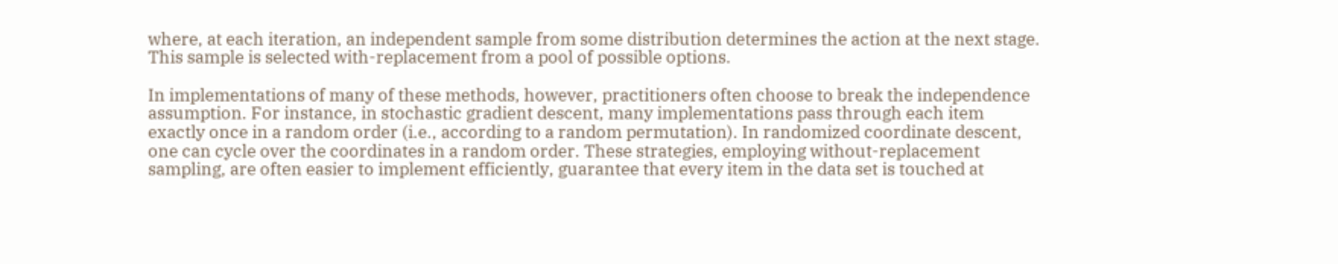where, at each iteration, an independent sample from some distribution determines the action at the next stage. This sample is selected with-replacement from a pool of possible options.

In implementations of many of these methods, however, practitioners often choose to break the independence assumption. For instance, in stochastic gradient descent, many implementations pass through each item exactly once in a random order (i.e., according to a random permutation). In randomized coordinate descent, one can cycle over the coordinates in a random order. These strategies, employing without-replacement sampling, are often easier to implement efficiently, guarantee that every item in the data set is touched at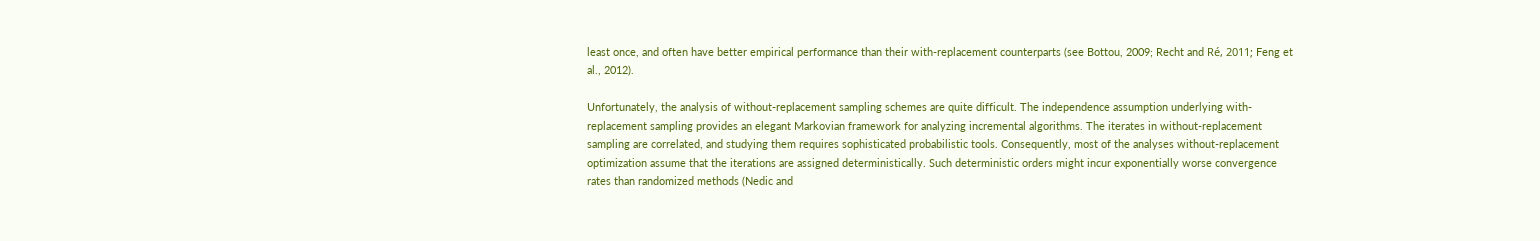least once, and often have better empirical performance than their with-replacement counterparts (see Bottou, 2009; Recht and Ré, 2011; Feng et al., 2012).

Unfortunately, the analysis of without-replacement sampling schemes are quite difficult. The independence assumption underlying with-replacement sampling provides an elegant Markovian framework for analyzing incremental algorithms. The iterates in without-replacement sampling are correlated, and studying them requires sophisticated probabilistic tools. Consequently, most of the analyses without-replacement optimization assume that the iterations are assigned deterministically. Such deterministic orders might incur exponentially worse convergence rates than randomized methods (Nedic and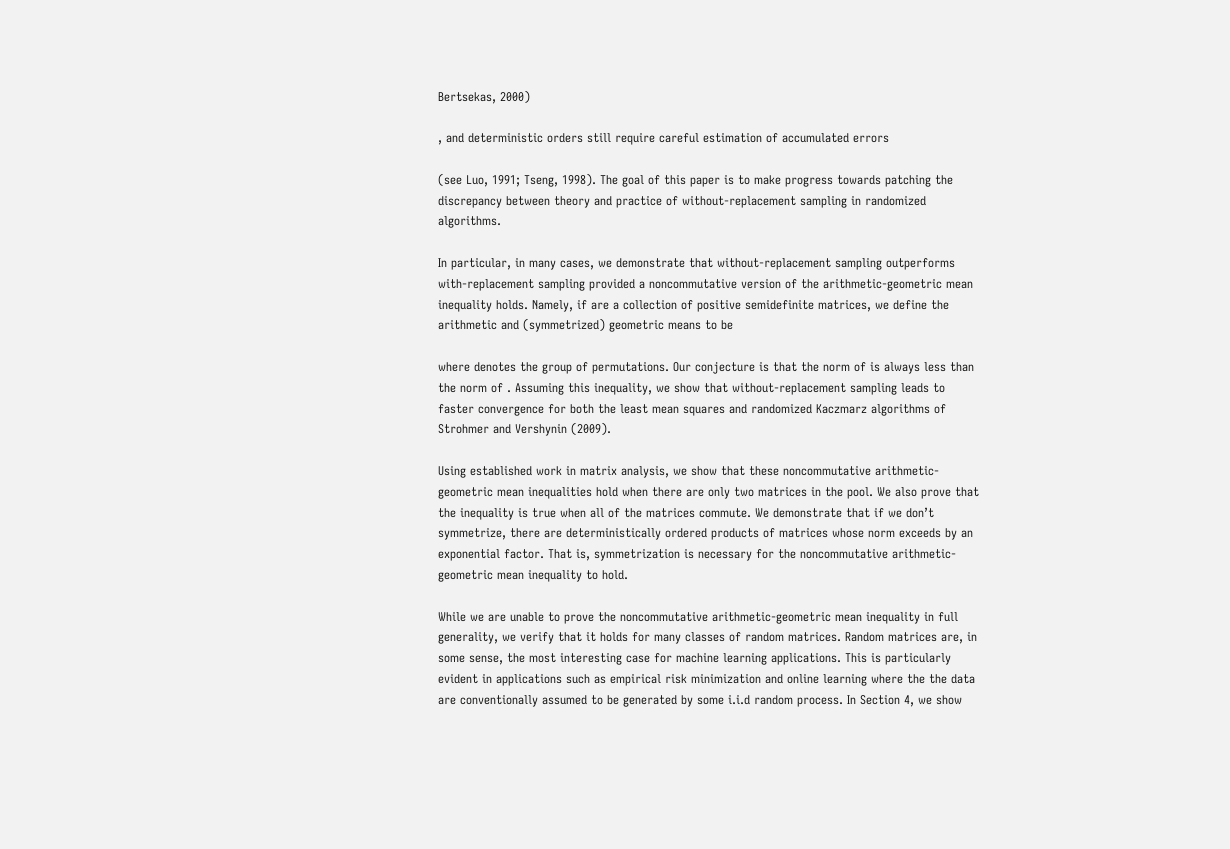Bertsekas, 2000)

, and deterministic orders still require careful estimation of accumulated errors

(see Luo, 1991; Tseng, 1998). The goal of this paper is to make progress towards patching the discrepancy between theory and practice of without-replacement sampling in randomized algorithms.

In particular, in many cases, we demonstrate that without-replacement sampling outperforms with-replacement sampling provided a noncommutative version of the arithmetic-geometric mean inequality holds. Namely, if are a collection of positive semidefinite matrices, we define the arithmetic and (symmetrized) geometric means to be

where denotes the group of permutations. Our conjecture is that the norm of is always less than the norm of . Assuming this inequality, we show that without-replacement sampling leads to faster convergence for both the least mean squares and randomized Kaczmarz algorithms of Strohmer and Vershynin (2009).

Using established work in matrix analysis, we show that these noncommutative arithmetic-geometric mean inequalities hold when there are only two matrices in the pool. We also prove that the inequality is true when all of the matrices commute. We demonstrate that if we don’t symmetrize, there are deterministically ordered products of matrices whose norm exceeds by an exponential factor. That is, symmetrization is necessary for the noncommutative arithmetic-geometric mean inequality to hold.

While we are unable to prove the noncommutative arithmetic-geometric mean inequality in full generality, we verify that it holds for many classes of random matrices. Random matrices are, in some sense, the most interesting case for machine learning applications. This is particularly evident in applications such as empirical risk minimization and online learning where the the data are conventionally assumed to be generated by some i.i.d random process. In Section 4, we show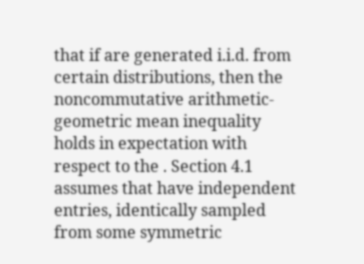that if are generated i.i.d. from certain distributions, then the noncommutative arithmetic-geometric mean inequality holds in expectation with respect to the . Section 4.1 assumes that have independent entries, identically sampled from some symmetric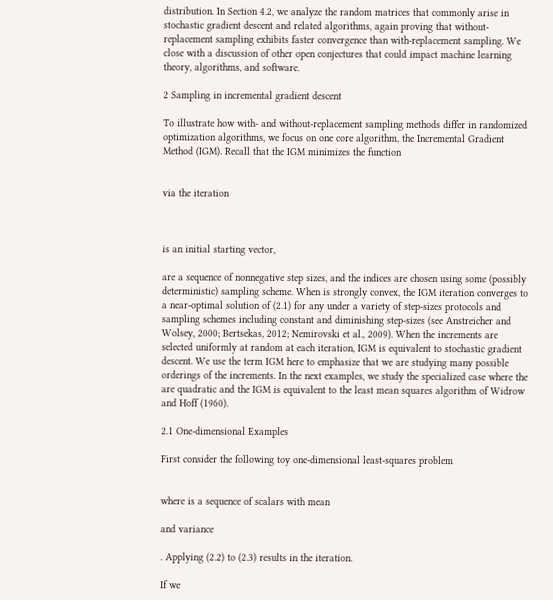distribution. In Section 4.2, we analyze the random matrices that commonly arise in stochastic gradient descent and related algorithms, again proving that without-replacement sampling exhibits faster convergence than with-replacement sampling. We close with a discussion of other open conjectures that could impact machine learning theory, algorithms, and software.

2 Sampling in incremental gradient descent

To illustrate how with- and without-replacement sampling methods differ in randomized optimization algorithms, we focus on one core algorithm, the Incremental Gradient Method (IGM). Recall that the IGM minimizes the function


via the iteration



is an initial starting vector,

are a sequence of nonnegative step sizes, and the indices are chosen using some (possibly deterministic) sampling scheme. When is strongly convex, the IGM iteration converges to a near-optimal solution of (2.1) for any under a variety of step-sizes protocols and sampling schemes including constant and diminishing step-sizes (see Anstreicher and Wolsey, 2000; Bertsekas, 2012; Nemirovski et al., 2009). When the increments are selected uniformly at random at each iteration, IGM is equivalent to stochastic gradient descent. We use the term IGM here to emphasize that we are studying many possible orderings of the increments. In the next examples, we study the specialized case where the are quadratic and the IGM is equivalent to the least mean squares algorithm of Widrow and Hoff (1960).

2.1 One-dimensional Examples

First consider the following toy one-dimensional least-squares problem


where is a sequence of scalars with mean

and variance

. Applying (2.2) to (2.3) results in the iteration.

If we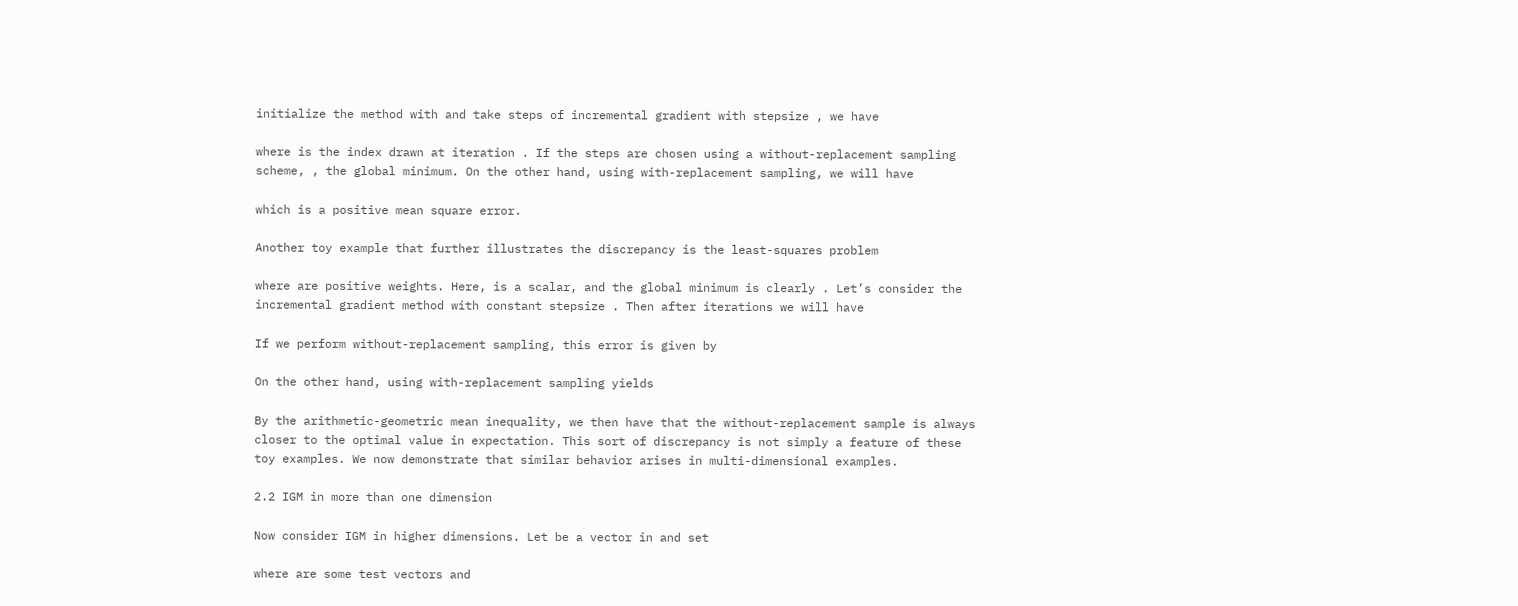initialize the method with and take steps of incremental gradient with stepsize , we have

where is the index drawn at iteration . If the steps are chosen using a without-replacement sampling scheme, , the global minimum. On the other hand, using with-replacement sampling, we will have

which is a positive mean square error.

Another toy example that further illustrates the discrepancy is the least-squares problem

where are positive weights. Here, is a scalar, and the global minimum is clearly . Let’s consider the incremental gradient method with constant stepsize . Then after iterations we will have

If we perform without-replacement sampling, this error is given by

On the other hand, using with-replacement sampling yields

By the arithmetic-geometric mean inequality, we then have that the without-replacement sample is always closer to the optimal value in expectation. This sort of discrepancy is not simply a feature of these toy examples. We now demonstrate that similar behavior arises in multi-dimensional examples.

2.2 IGM in more than one dimension

Now consider IGM in higher dimensions. Let be a vector in and set

where are some test vectors and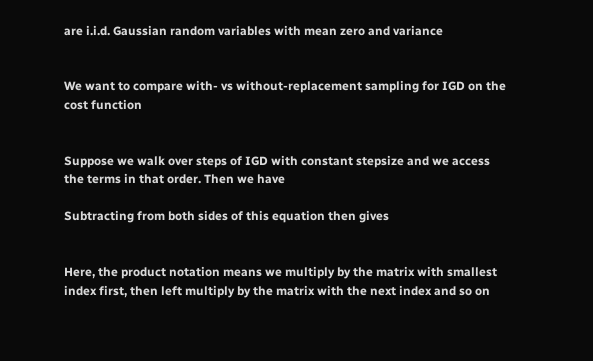are i.i.d. Gaussian random variables with mean zero and variance


We want to compare with- vs without-replacement sampling for IGD on the cost function


Suppose we walk over steps of IGD with constant stepsize and we access the terms in that order. Then we have

Subtracting from both sides of this equation then gives


Here, the product notation means we multiply by the matrix with smallest index first, then left multiply by the matrix with the next index and so on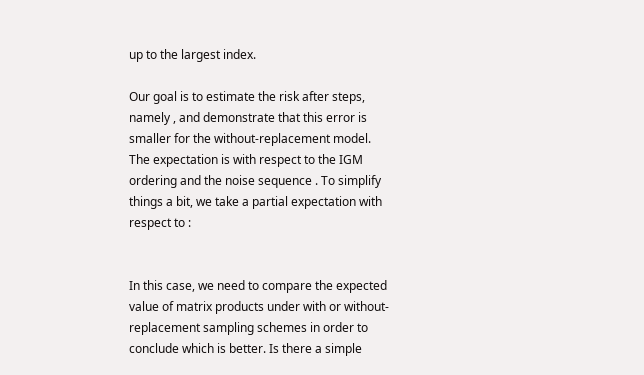up to the largest index.

Our goal is to estimate the risk after steps, namely , and demonstrate that this error is smaller for the without-replacement model. The expectation is with respect to the IGM ordering and the noise sequence . To simplify things a bit, we take a partial expectation with respect to :


In this case, we need to compare the expected value of matrix products under with or without-replacement sampling schemes in order to conclude which is better. Is there a simple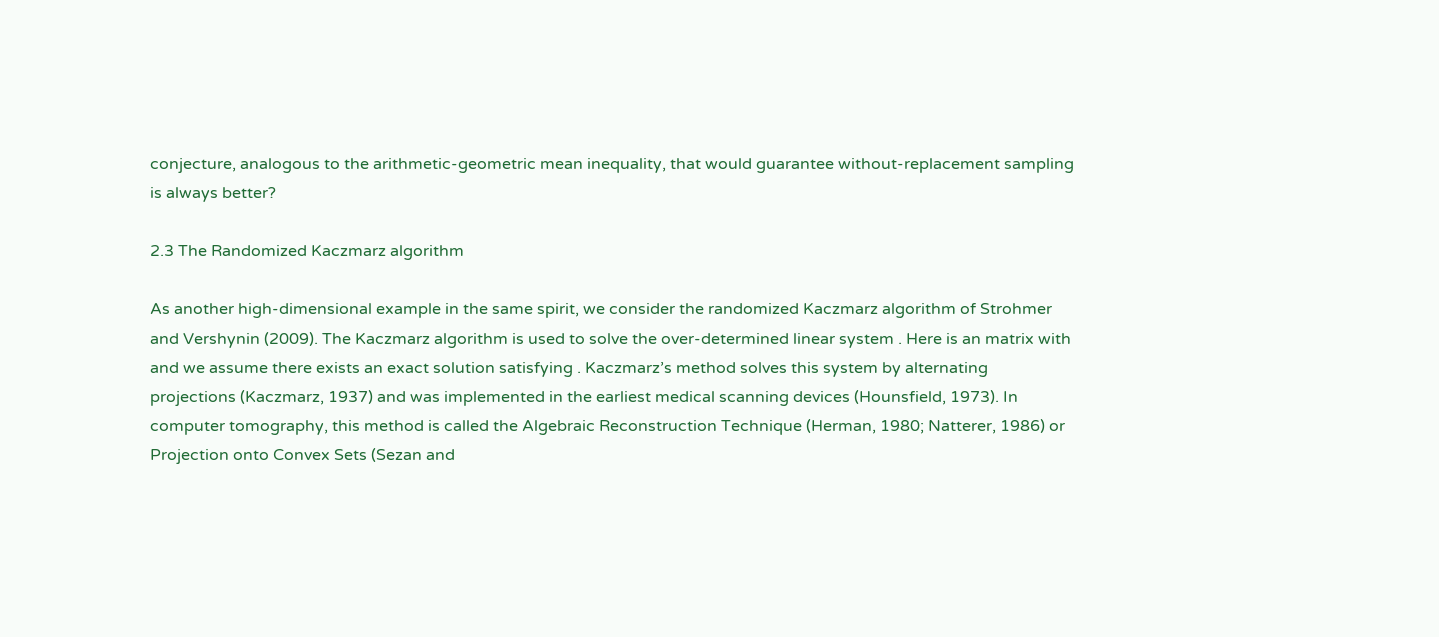conjecture, analogous to the arithmetic-geometric mean inequality, that would guarantee without-replacement sampling is always better?

2.3 The Randomized Kaczmarz algorithm

As another high-dimensional example in the same spirit, we consider the randomized Kaczmarz algorithm of Strohmer and Vershynin (2009). The Kaczmarz algorithm is used to solve the over-determined linear system . Here is an matrix with and we assume there exists an exact solution satisfying . Kaczmarz’s method solves this system by alternating projections (Kaczmarz, 1937) and was implemented in the earliest medical scanning devices (Hounsfield, 1973). In computer tomography, this method is called the Algebraic Reconstruction Technique (Herman, 1980; Natterer, 1986) or Projection onto Convex Sets (Sezan and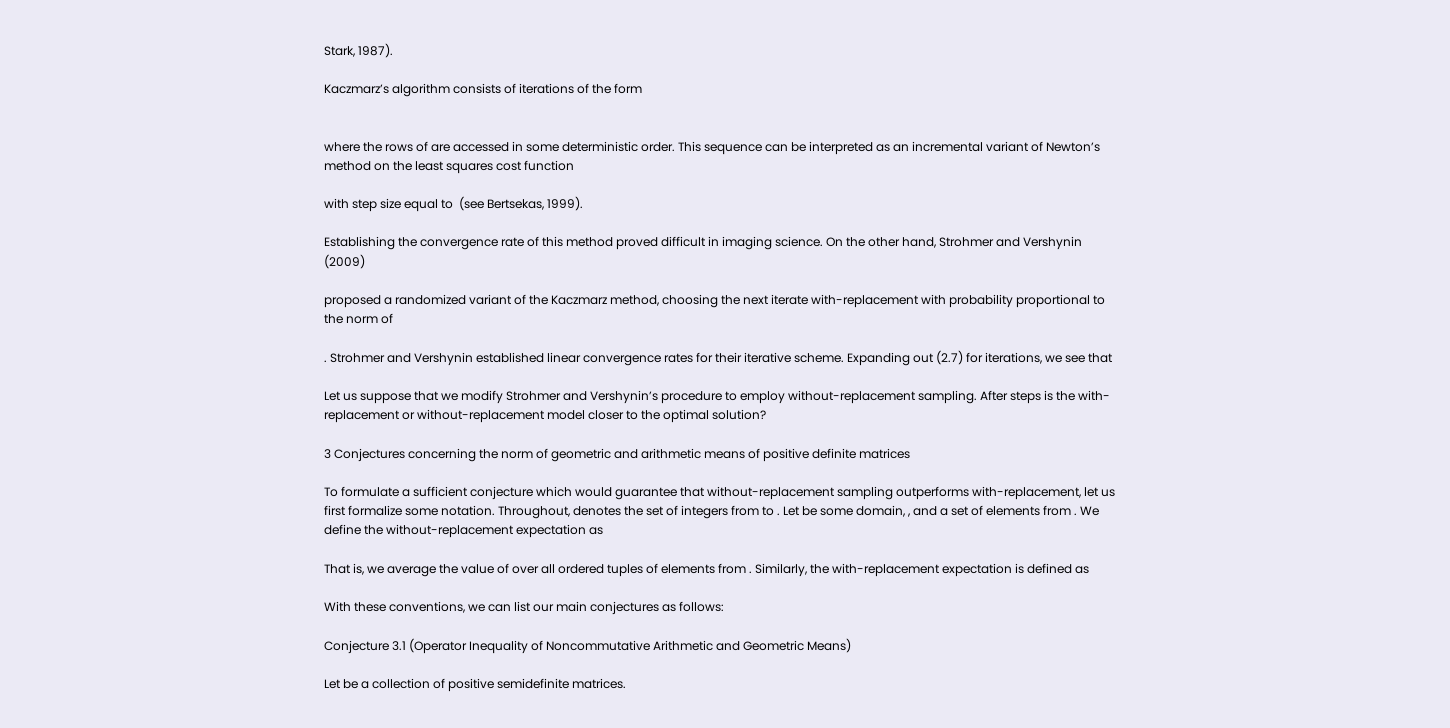Stark, 1987).

Kaczmarz’s algorithm consists of iterations of the form


where the rows of are accessed in some deterministic order. This sequence can be interpreted as an incremental variant of Newton’s method on the least squares cost function

with step size equal to  (see Bertsekas, 1999).

Establishing the convergence rate of this method proved difficult in imaging science. On the other hand, Strohmer and Vershynin (2009)

proposed a randomized variant of the Kaczmarz method, choosing the next iterate with-replacement with probability proportional to the norm of

. Strohmer and Vershynin established linear convergence rates for their iterative scheme. Expanding out (2.7) for iterations, we see that

Let us suppose that we modify Strohmer and Vershynin’s procedure to employ without-replacement sampling. After steps is the with-replacement or without-replacement model closer to the optimal solution?

3 Conjectures concerning the norm of geometric and arithmetic means of positive definite matrices

To formulate a sufficient conjecture which would guarantee that without-replacement sampling outperforms with-replacement, let us first formalize some notation. Throughout, denotes the set of integers from to . Let be some domain, , and a set of elements from . We define the without-replacement expectation as

That is, we average the value of over all ordered tuples of elements from . Similarly, the with-replacement expectation is defined as

With these conventions, we can list our main conjectures as follows:

Conjecture 3.1 (Operator Inequality of Noncommutative Arithmetic and Geometric Means)

Let be a collection of positive semidefinite matrices.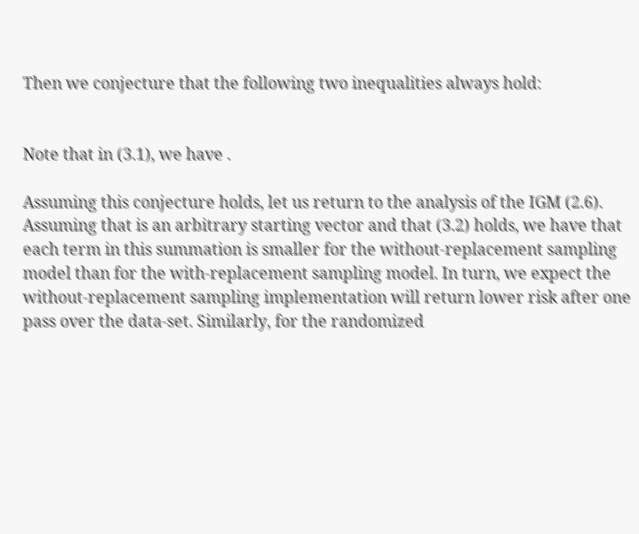Then we conjecture that the following two inequalities always hold:


Note that in (3.1), we have .

Assuming this conjecture holds, let us return to the analysis of the IGM (2.6). Assuming that is an arbitrary starting vector and that (3.2) holds, we have that each term in this summation is smaller for the without-replacement sampling model than for the with-replacement sampling model. In turn, we expect the without-replacement sampling implementation will return lower risk after one pass over the data-set. Similarly, for the randomized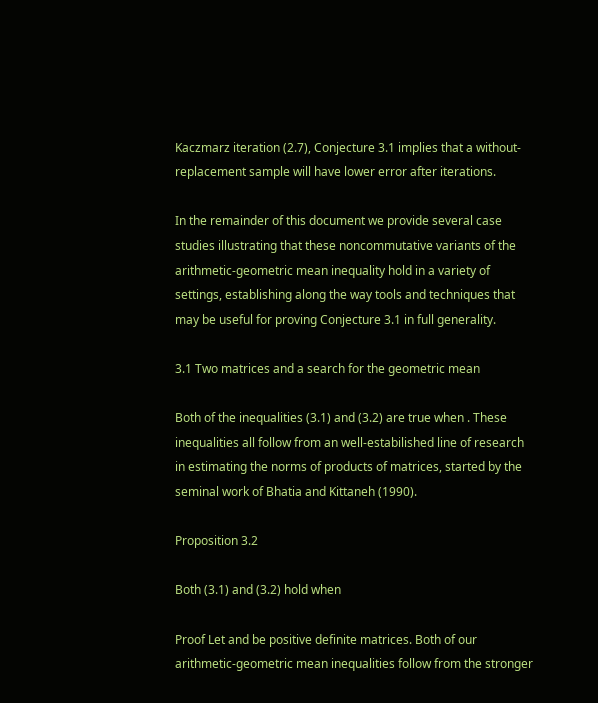Kaczmarz iteration (2.7), Conjecture 3.1 implies that a without-replacement sample will have lower error after iterations.

In the remainder of this document we provide several case studies illustrating that these noncommutative variants of the arithmetic-geometric mean inequality hold in a variety of settings, establishing along the way tools and techniques that may be useful for proving Conjecture 3.1 in full generality.

3.1 Two matrices and a search for the geometric mean

Both of the inequalities (3.1) and (3.2) are true when . These inequalities all follow from an well-estabilished line of research in estimating the norms of products of matrices, started by the seminal work of Bhatia and Kittaneh (1990).

Proposition 3.2

Both (3.1) and (3.2) hold when

Proof Let and be positive definite matrices. Both of our arithmetic-geometric mean inequalities follow from the stronger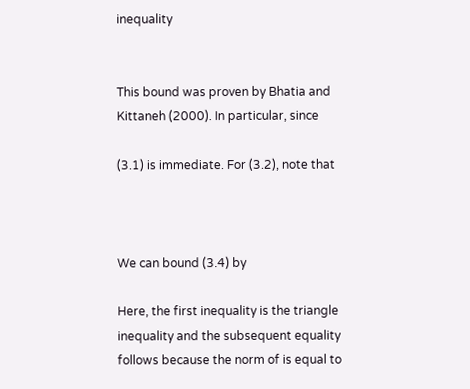inequality


This bound was proven by Bhatia and Kittaneh (2000). In particular, since

(3.1) is immediate. For (3.2), note that



We can bound (3.4) by

Here, the first inequality is the triangle inequality and the subsequent equality follows because the norm of is equal to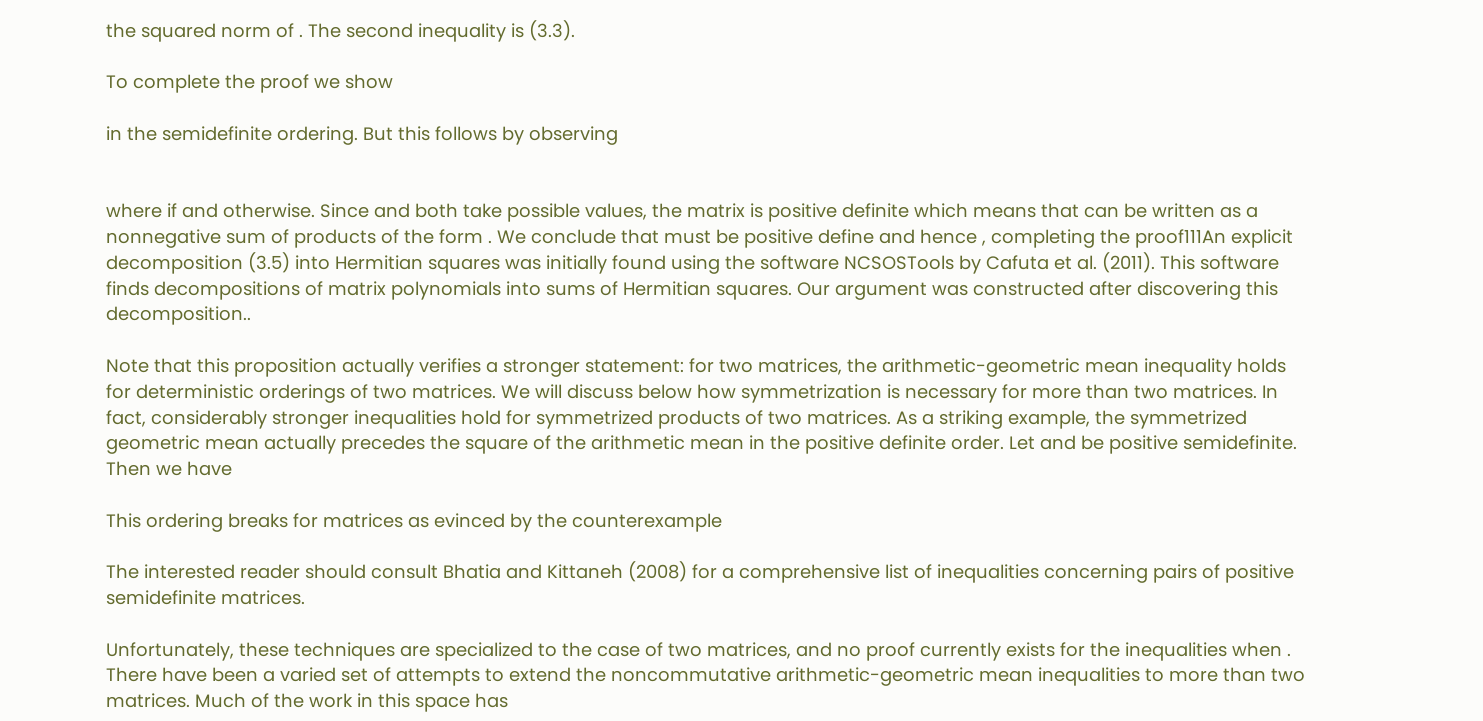the squared norm of . The second inequality is (3.3).

To complete the proof we show

in the semidefinite ordering. But this follows by observing


where if and otherwise. Since and both take possible values, the matrix is positive definite which means that can be written as a nonnegative sum of products of the form . We conclude that must be positive define and hence , completing the proof111An explicit decomposition (3.5) into Hermitian squares was initially found using the software NCSOSTools by Cafuta et al. (2011). This software finds decompositions of matrix polynomials into sums of Hermitian squares. Our argument was constructed after discovering this decomposition..

Note that this proposition actually verifies a stronger statement: for two matrices, the arithmetic-geometric mean inequality holds for deterministic orderings of two matrices. We will discuss below how symmetrization is necessary for more than two matrices. In fact, considerably stronger inequalities hold for symmetrized products of two matrices. As a striking example, the symmetrized geometric mean actually precedes the square of the arithmetic mean in the positive definite order. Let and be positive semidefinite. Then we have

This ordering breaks for matrices as evinced by the counterexample

The interested reader should consult Bhatia and Kittaneh (2008) for a comprehensive list of inequalities concerning pairs of positive semidefinite matrices.

Unfortunately, these techniques are specialized to the case of two matrices, and no proof currently exists for the inequalities when . There have been a varied set of attempts to extend the noncommutative arithmetic-geometric mean inequalities to more than two matrices. Much of the work in this space has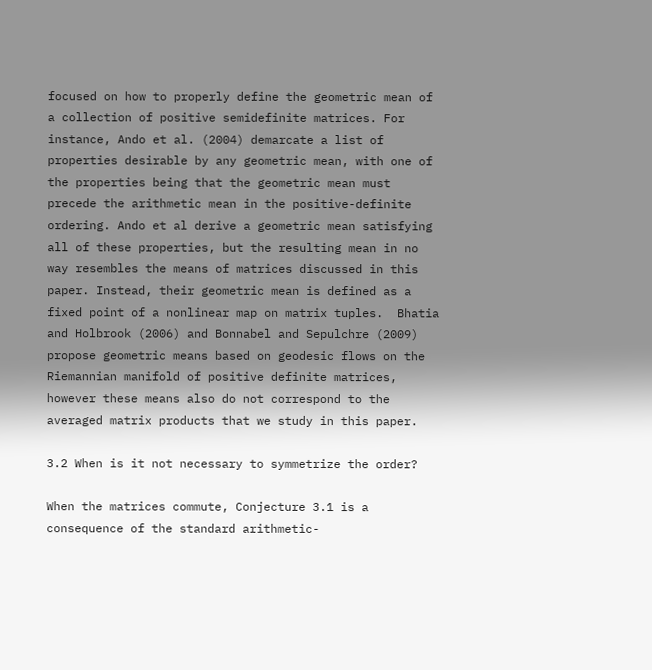focused on how to properly define the geometric mean of a collection of positive semidefinite matrices. For instance, Ando et al. (2004) demarcate a list of properties desirable by any geometric mean, with one of the properties being that the geometric mean must precede the arithmetic mean in the positive-definite ordering. Ando et al derive a geometric mean satisfying all of these properties, but the resulting mean in no way resembles the means of matrices discussed in this paper. Instead, their geometric mean is defined as a fixed point of a nonlinear map on matrix tuples.  Bhatia and Holbrook (2006) and Bonnabel and Sepulchre (2009) propose geometric means based on geodesic flows on the Riemannian manifold of positive definite matrices, however these means also do not correspond to the averaged matrix products that we study in this paper.

3.2 When is it not necessary to symmetrize the order?

When the matrices commute, Conjecture 3.1 is a consequence of the standard arithmetic-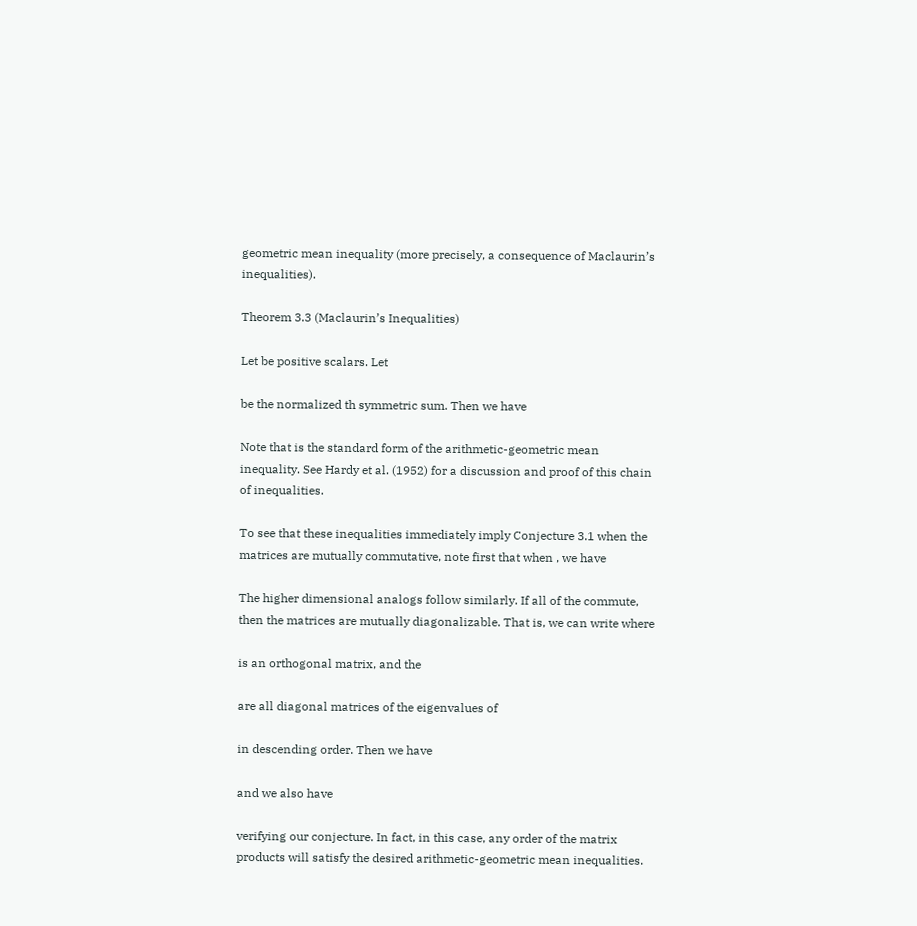geometric mean inequality (more precisely, a consequence of Maclaurin’s inequalities).

Theorem 3.3 (Maclaurin’s Inequalities)

Let be positive scalars. Let

be the normalized th symmetric sum. Then we have

Note that is the standard form of the arithmetic-geometric mean inequality. See Hardy et al. (1952) for a discussion and proof of this chain of inequalities.

To see that these inequalities immediately imply Conjecture 3.1 when the matrices are mutually commutative, note first that when , we have

The higher dimensional analogs follow similarly. If all of the commute, then the matrices are mutually diagonalizable. That is, we can write where

is an orthogonal matrix, and the

are all diagonal matrices of the eigenvalues of

in descending order. Then we have

and we also have

verifying our conjecture. In fact, in this case, any order of the matrix products will satisfy the desired arithmetic-geometric mean inequalities.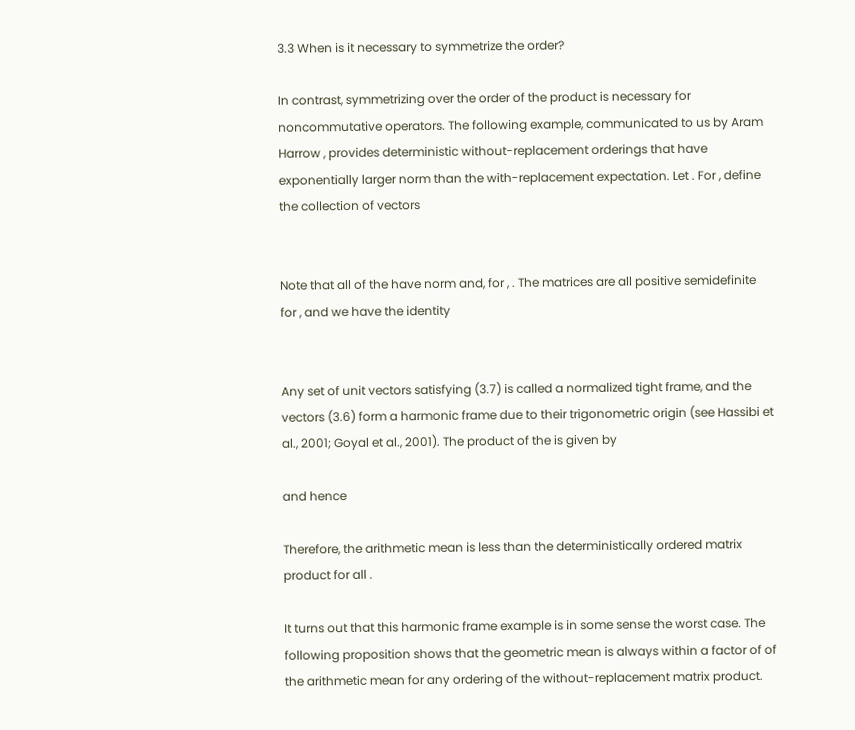3.3 When is it necessary to symmetrize the order?

In contrast, symmetrizing over the order of the product is necessary for noncommutative operators. The following example, communicated to us by Aram Harrow , provides deterministic without-replacement orderings that have exponentially larger norm than the with-replacement expectation. Let . For , define the collection of vectors


Note that all of the have norm and, for , . The matrices are all positive semidefinite for , and we have the identity


Any set of unit vectors satisfying (3.7) is called a normalized tight frame, and the vectors (3.6) form a harmonic frame due to their trigonometric origin (see Hassibi et al., 2001; Goyal et al., 2001). The product of the is given by

and hence

Therefore, the arithmetic mean is less than the deterministically ordered matrix product for all .

It turns out that this harmonic frame example is in some sense the worst case. The following proposition shows that the geometric mean is always within a factor of of the arithmetic mean for any ordering of the without-replacement matrix product.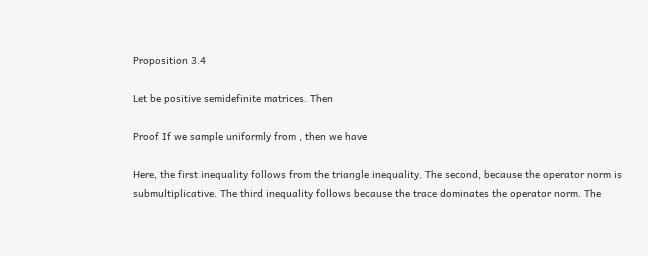Proposition 3.4

Let be positive semidefinite matrices. Then

Proof If we sample uniformly from , then we have

Here, the first inequality follows from the triangle inequality. The second, because the operator norm is submultiplicative. The third inequality follows because the trace dominates the operator norm. The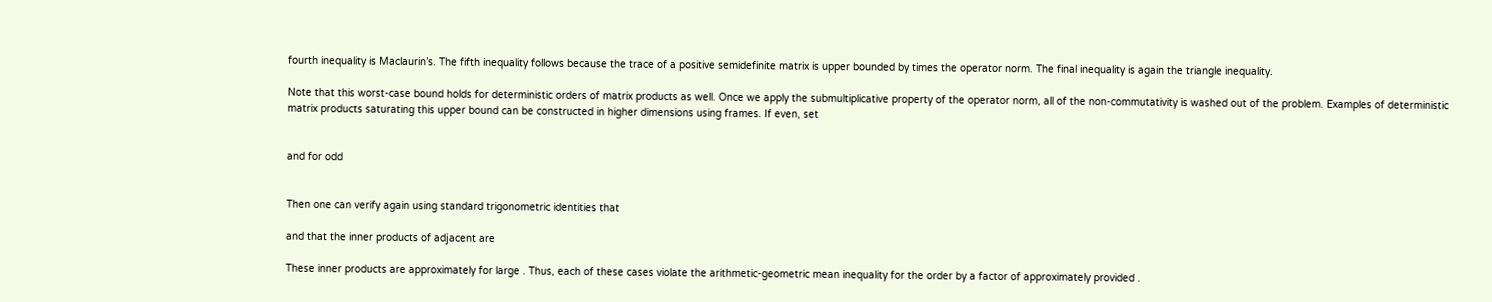fourth inequality is Maclaurin’s. The fifth inequality follows because the trace of a positive semidefinite matrix is upper bounded by times the operator norm. The final inequality is again the triangle inequality.

Note that this worst-case bound holds for deterministic orders of matrix products as well. Once we apply the submultiplicative property of the operator norm, all of the non-commutativity is washed out of the problem. Examples of deterministic matrix products saturating this upper bound can be constructed in higher dimensions using frames. If even, set


and for odd


Then one can verify again using standard trigonometric identities that

and that the inner products of adjacent are

These inner products are approximately for large . Thus, each of these cases violate the arithmetic-geometric mean inequality for the order by a factor of approximately provided .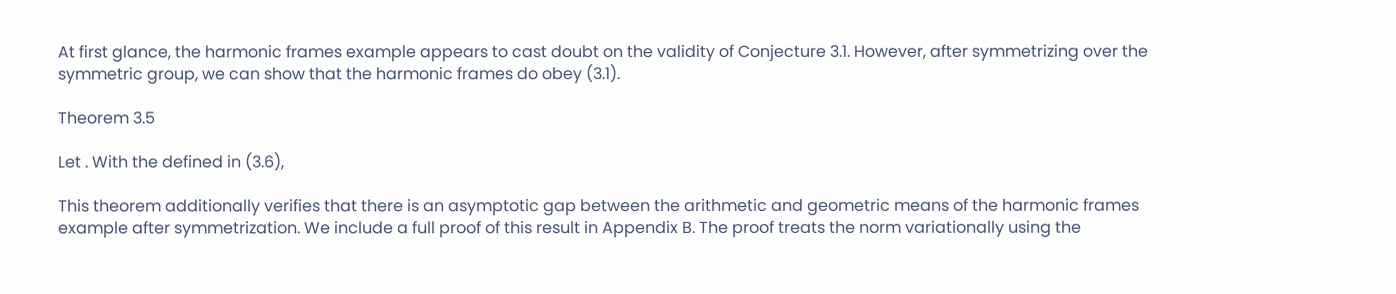At first glance, the harmonic frames example appears to cast doubt on the validity of Conjecture 3.1. However, after symmetrizing over the symmetric group, we can show that the harmonic frames do obey (3.1).

Theorem 3.5

Let . With the defined in (3.6),

This theorem additionally verifies that there is an asymptotic gap between the arithmetic and geometric means of the harmonic frames example after symmetrization. We include a full proof of this result in Appendix B. The proof treats the norm variationally using the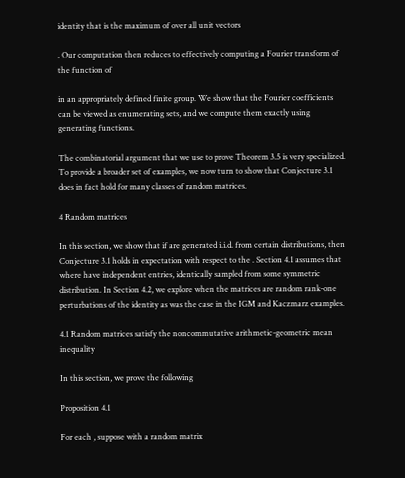identity that is the maximum of over all unit vectors

. Our computation then reduces to effectively computing a Fourier transform of the function of

in an appropriately defined finite group. We show that the Fourier coefficients can be viewed as enumerating sets, and we compute them exactly using generating functions.

The combinatorial argument that we use to prove Theorem 3.5 is very specialized. To provide a broader set of examples, we now turn to show that Conjecture 3.1 does in fact hold for many classes of random matrices.

4 Random matrices

In this section, we show that if are generated i.i.d. from certain distributions, then Conjecture 3.1 holds in expectation with respect to the . Section 4.1 assumes that where have independent entries, identically sampled from some symmetric distribution. In Section 4.2, we explore when the matrices are random rank-one perturbations of the identity as was the case in the IGM and Kaczmarz examples.

4.1 Random matrices satisfy the noncommutative arithmetic-geometric mean inequality

In this section, we prove the following

Proposition 4.1

For each , suppose with a random matrix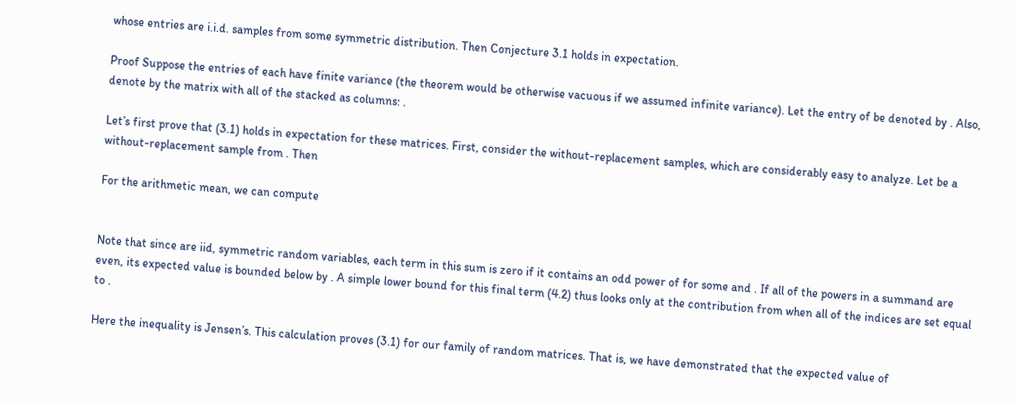whose entries are i.i.d. samples from some symmetric distribution. Then Conjecture 3.1 holds in expectation.

Proof Suppose the entries of each have finite variance (the theorem would be otherwise vacuous if we assumed infinite variance). Let the entry of be denoted by . Also, denote by the matrix with all of the stacked as columns: .

Let’s first prove that (3.1) holds in expectation for these matrices. First, consider the without-replacement samples, which are considerably easy to analyze. Let be a without-replacement sample from . Then

For the arithmetic mean, we can compute


Note that since are iid, symmetric random variables, each term in this sum is zero if it contains an odd power of for some and . If all of the powers in a summand are even, its expected value is bounded below by . A simple lower bound for this final term (4.2) thus looks only at the contribution from when all of the indices are set equal to .

Here the inequality is Jensen’s. This calculation proves (3.1) for our family of random matrices. That is, we have demonstrated that the expected value of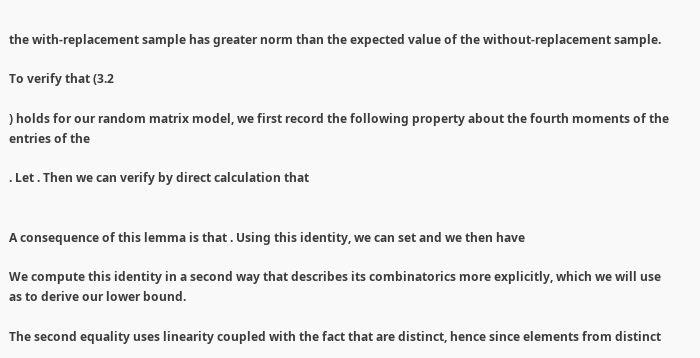the with-replacement sample has greater norm than the expected value of the without-replacement sample.

To verify that (3.2

) holds for our random matrix model, we first record the following property about the fourth moments of the entries of the

. Let . Then we can verify by direct calculation that


A consequence of this lemma is that . Using this identity, we can set and we then have

We compute this identity in a second way that describes its combinatorics more explicitly, which we will use as to derive our lower bound.

The second equality uses linearity coupled with the fact that are distinct, hence since elements from distinct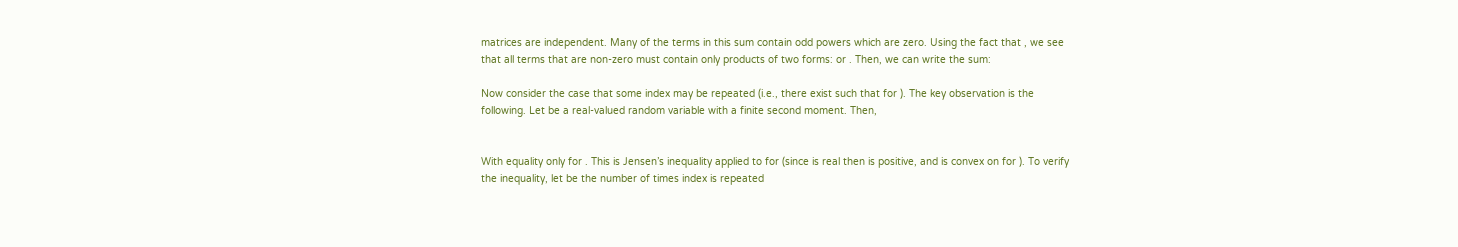matrices are independent. Many of the terms in this sum contain odd powers which are zero. Using the fact that , we see that all terms that are non-zero must contain only products of two forms: or . Then, we can write the sum:

Now consider the case that some index may be repeated (i.e., there exist such that for ). The key observation is the following. Let be a real-valued random variable with a finite second moment. Then,


With equality only for . This is Jensen’s inequality applied to for (since is real then is positive, and is convex on for ). To verify the inequality, let be the number of times index is repeated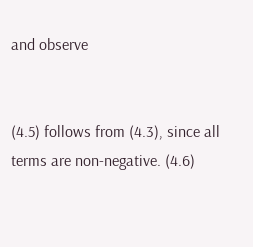and observe


(4.5) follows from (4.3), since all terms are non-negative. (4.6)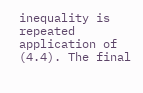inequality is repeated application of (4.4). The final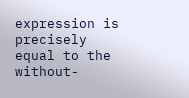expression is precisely equal to the without-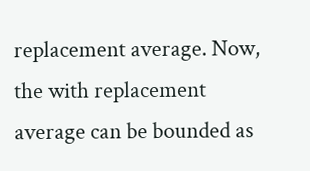replacement average. Now, the with replacement average can be bounded as